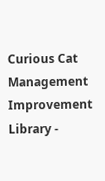Curious Cat Management Improvement Library -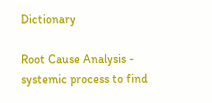Dictionary

Root Cause Analysis - systemic process to find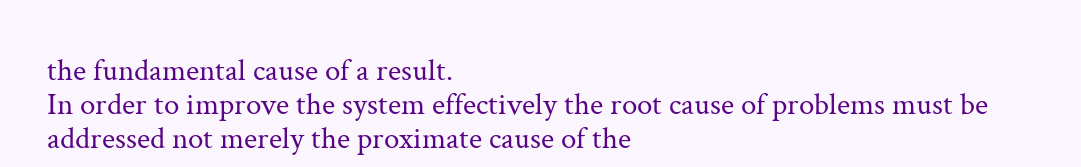the fundamental cause of a result.
In order to improve the system effectively the root cause of problems must be addressed not merely the proximate cause of the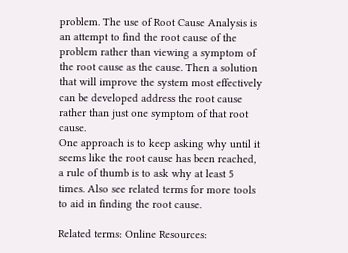problem. The use of Root Cause Analysis is an attempt to find the root cause of the problem rather than viewing a symptom of the root cause as the cause. Then a solution that will improve the system most effectively can be developed address the root cause rather than just one symptom of that root cause.
One approach is to keep asking why until it seems like the root cause has been reached, a rule of thumb is to ask why at least 5 times. Also see related terms for more tools to aid in finding the root cause.

Related terms: Online Resources: